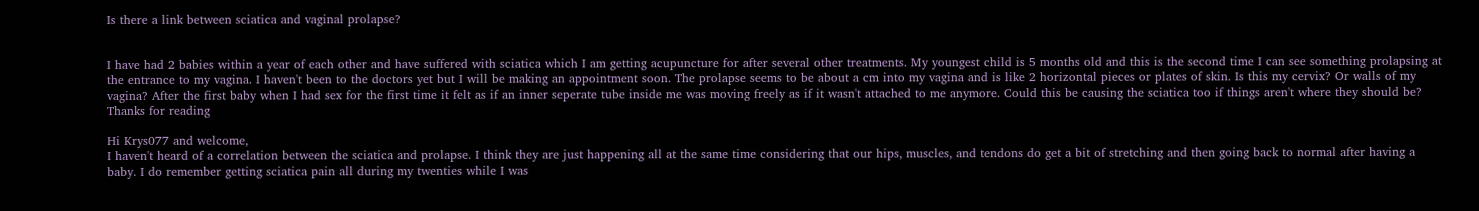Is there a link between sciatica and vaginal prolapse?


I have had 2 babies within a year of each other and have suffered with sciatica which I am getting acupuncture for after several other treatments. My youngest child is 5 months old and this is the second time I can see something prolapsing at the entrance to my vagina. I haven't been to the doctors yet but I will be making an appointment soon. The prolapse seems to be about a cm into my vagina and is like 2 horizontal pieces or plates of skin. Is this my cervix? Or walls of my vagina? After the first baby when I had sex for the first time it felt as if an inner seperate tube inside me was moving freely as if it wasn't attached to me anymore. Could this be causing the sciatica too if things aren't where they should be? Thanks for reading

Hi Krys077 and welcome,
I haven't heard of a correlation between the sciatica and prolapse. I think they are just happening all at the same time considering that our hips, muscles, and tendons do get a bit of stretching and then going back to normal after having a baby. I do remember getting sciatica pain all during my twenties while I was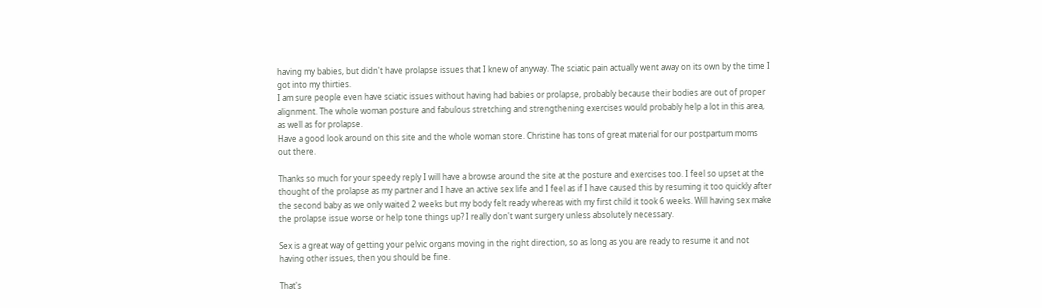having my babies, but didn't have prolapse issues that I knew of anyway. The sciatic pain actually went away on its own by the time I got into my thirties.
I am sure people even have sciatic issues without having had babies or prolapse, probably because their bodies are out of proper alignment. The whole woman posture and fabulous stretching and strengthening exercises would probably help a lot in this area, as well as for prolapse.
Have a good look around on this site and the whole woman store. Christine has tons of great material for our postpartum moms out there.

Thanks so much for your speedy reply I will have a browse around the site at the posture and exercises too. I feel so upset at the thought of the prolapse as my partner and I have an active sex life and I feel as if I have caused this by resuming it too quickly after the second baby as we only waited 2 weeks but my body felt ready whereas with my first child it took 6 weeks. Will having sex make the prolapse issue worse or help tone things up? I really don't want surgery unless absolutely necessary.

Sex is a great way of getting your pelvic organs moving in the right direction, so as long as you are ready to resume it and not having other issues, then you should be fine.

That's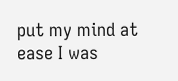put my mind at ease I was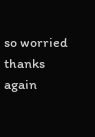so worried thanks again